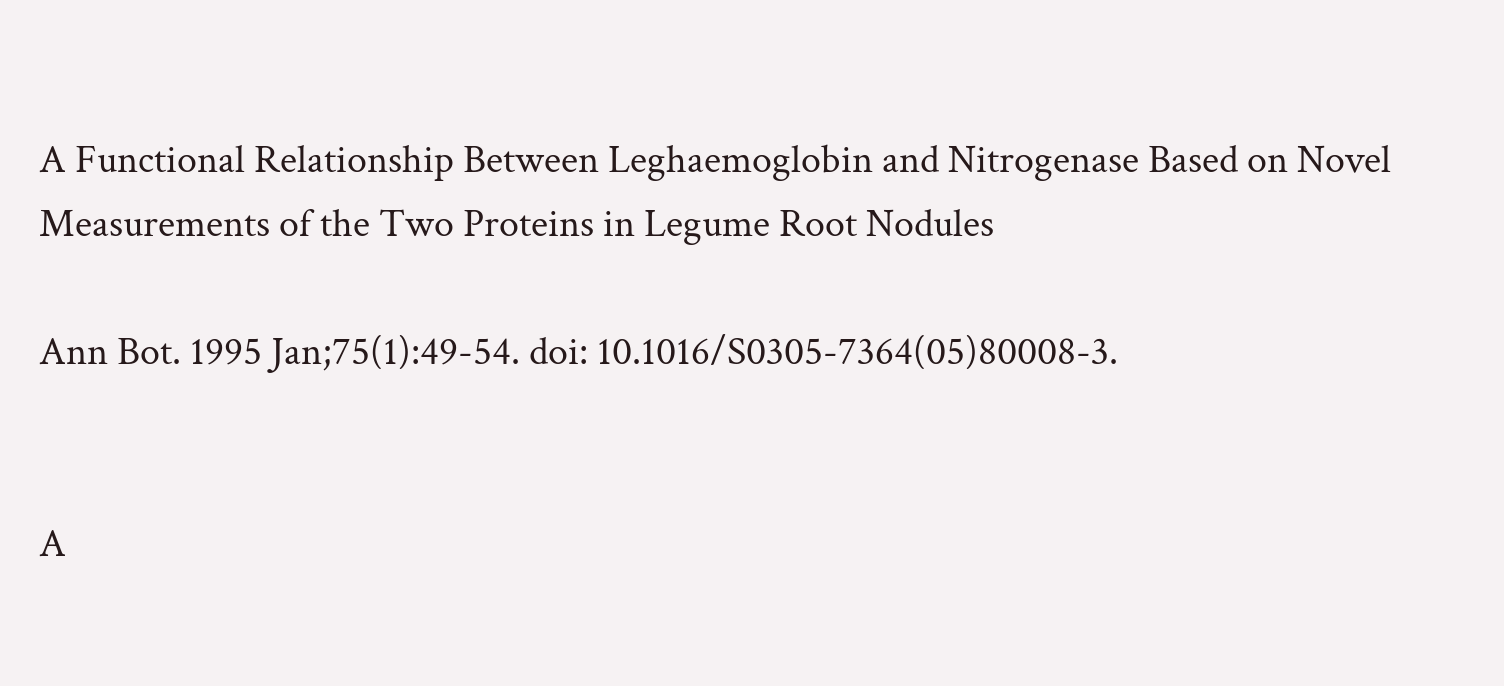A Functional Relationship Between Leghaemoglobin and Nitrogenase Based on Novel Measurements of the Two Proteins in Legume Root Nodules

Ann Bot. 1995 Jan;75(1):49-54. doi: 10.1016/S0305-7364(05)80008-3.


A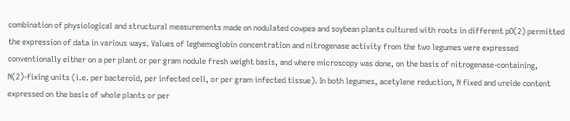combination of physiological and structural measurements made on nodulated cowpea and soybean plants cultured with roots in different pO(2) permitted the expression of data in various ways. Values of leghemoglobin concentration and nitrogenase activity from the two legumes were expressed conventionally either on a per plant or per gram nodule fresh weight basis, and where microscopy was done, on the basis of nitrogenase-containing, N(2)-fixing units (i.e. per bacteroid, per infected cell, or per gram infected tissue). In both legumes, acetylene reduction, N fixed and ureide content expressed on the basis of whole plants or per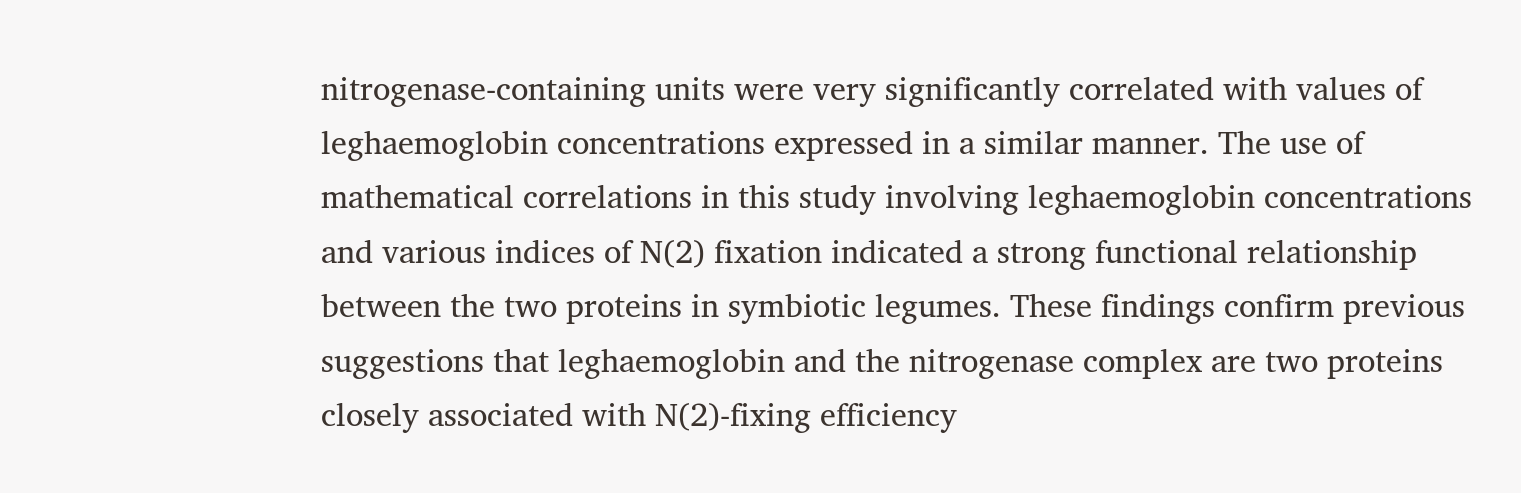nitrogenase-containing units were very significantly correlated with values of leghaemoglobin concentrations expressed in a similar manner. The use of mathematical correlations in this study involving leghaemoglobin concentrations and various indices of N(2) fixation indicated a strong functional relationship between the two proteins in symbiotic legumes. These findings confirm previous suggestions that leghaemoglobin and the nitrogenase complex are two proteins closely associated with N(2)-fixing efficiency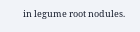in legume root nodules.